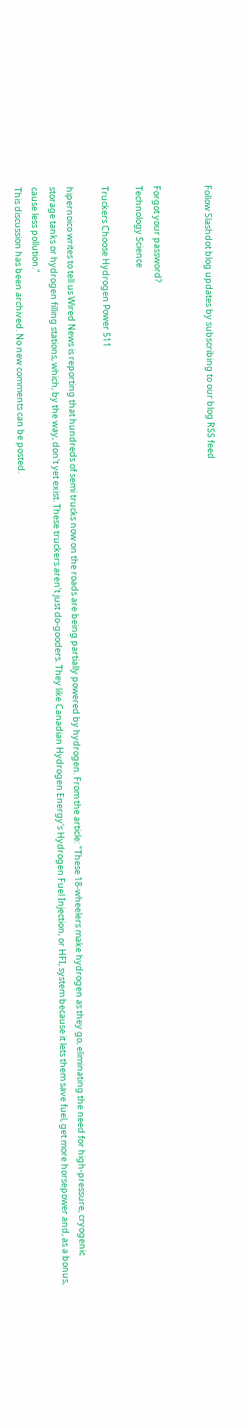Follow Slashdot blog updates by subscribing to our blog RSS feed


Forgot your password?
Technology Science

Truckers Choose Hydrogen Power 511

hipernoico writes to tell us Wired News is reporting that hundreds of semi trucks now on the roads are being partially powered by hydrogen. From the article: "These 18-wheelers make hydrogen as they go, eliminating the need for high-pressure, cryogenic storage tanks or hydrogen filling stations, which, by the way, don't yet exist. These truckers aren't just do-gooders. They like Canadian Hydrogen Energy's Hydrogen Fuel Injection, or HFI, system because it lets them save fuel, get more horsepower and, as a bonus, cause less pollution."
This discussion has been archived. No new comments can be posted.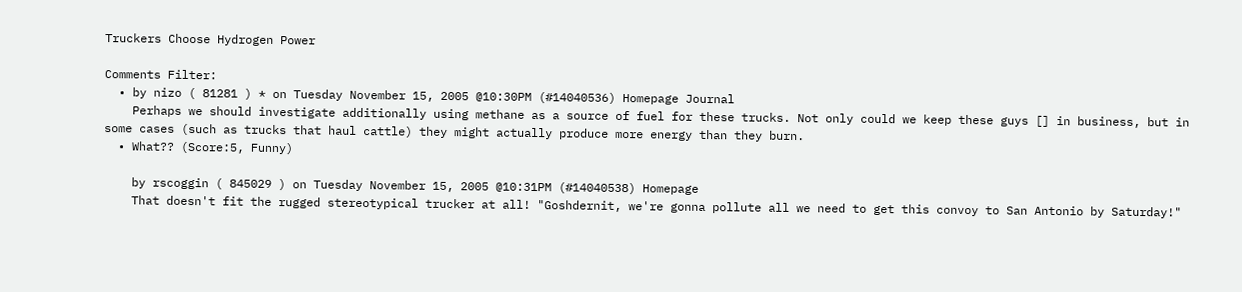Truckers Choose Hydrogen Power

Comments Filter:
  • by nizo ( 81281 ) * on Tuesday November 15, 2005 @10:30PM (#14040536) Homepage Journal
    Perhaps we should investigate additionally using methane as a source of fuel for these trucks. Not only could we keep these guys [] in business, but in some cases (such as trucks that haul cattle) they might actually produce more energy than they burn.
  • What?? (Score:5, Funny)

    by rscoggin ( 845029 ) on Tuesday November 15, 2005 @10:31PM (#14040538) Homepage
    That doesn't fit the rugged stereotypical trucker at all! "Goshdernit, we're gonna pollute all we need to get this convoy to San Antonio by Saturday!"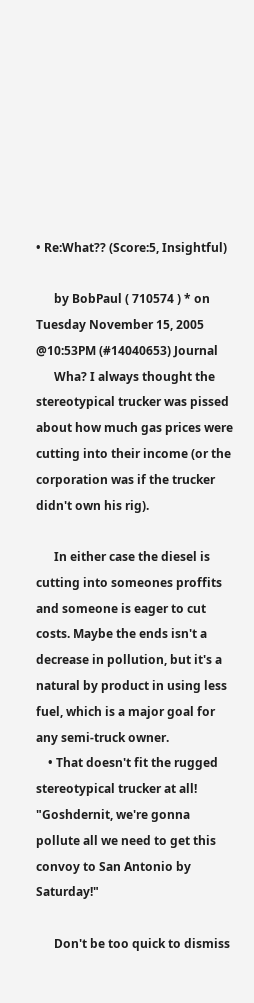• Re:What?? (Score:5, Insightful)

      by BobPaul ( 710574 ) * on Tuesday November 15, 2005 @10:53PM (#14040653) Journal
      Wha? I always thought the stereotypical trucker was pissed about how much gas prices were cutting into their income (or the corporation was if the trucker didn't own his rig).

      In either case the diesel is cutting into someones proffits and someone is eager to cut costs. Maybe the ends isn't a decrease in pollution, but it's a natural by product in using less fuel, which is a major goal for any semi-truck owner.
    • That doesn't fit the rugged stereotypical trucker at all! "Goshdernit, we're gonna pollute all we need to get this convoy to San Antonio by Saturday!"

      Don't be too quick to dismiss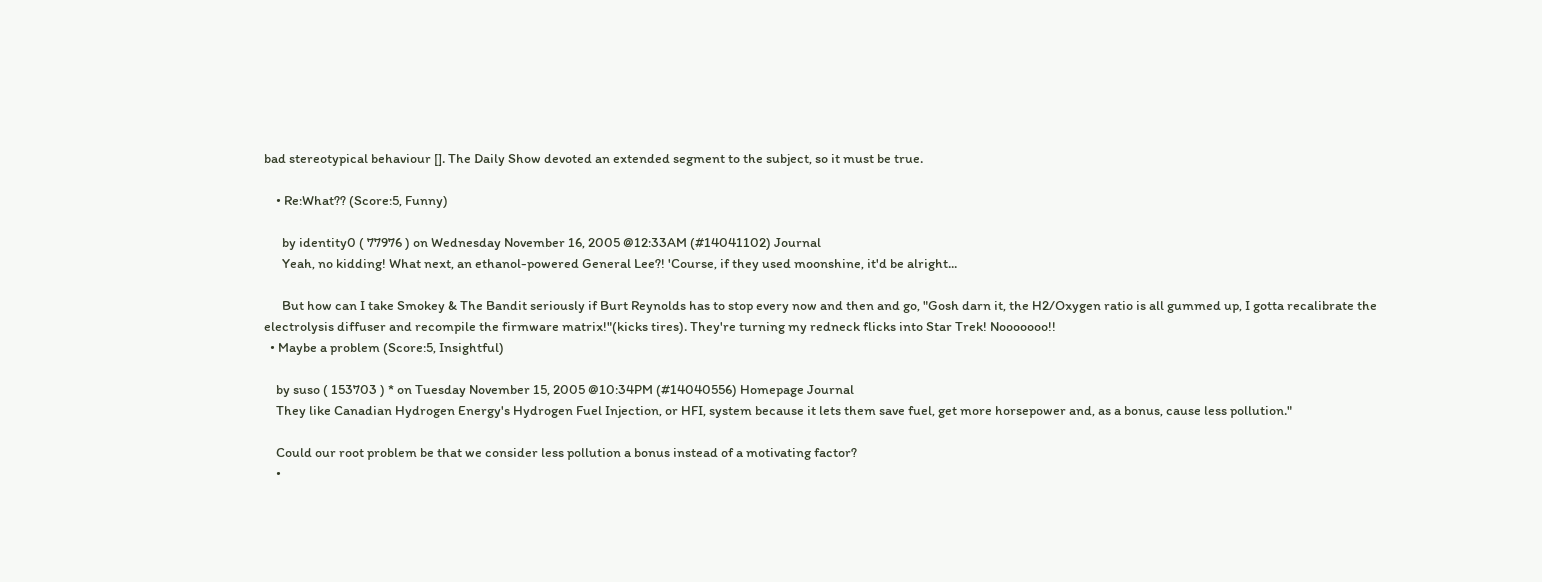bad stereotypical behaviour []. The Daily Show devoted an extended segment to the subject, so it must be true.

    • Re:What?? (Score:5, Funny)

      by identity0 ( 77976 ) on Wednesday November 16, 2005 @12:33AM (#14041102) Journal
      Yeah, no kidding! What next, an ethanol-powered General Lee?! 'Course, if they used moonshine, it'd be alright...

      But how can I take Smokey & The Bandit seriously if Burt Reynolds has to stop every now and then and go, "Gosh darn it, the H2/Oxygen ratio is all gummed up, I gotta recalibrate the electrolysis diffuser and recompile the firmware matrix!"(kicks tires). They're turning my redneck flicks into Star Trek! Nooooooo!!
  • Maybe a problem (Score:5, Insightful)

    by suso ( 153703 ) * on Tuesday November 15, 2005 @10:34PM (#14040556) Homepage Journal
    They like Canadian Hydrogen Energy's Hydrogen Fuel Injection, or HFI, system because it lets them save fuel, get more horsepower and, as a bonus, cause less pollution."

    Could our root problem be that we consider less pollution a bonus instead of a motivating factor?
    •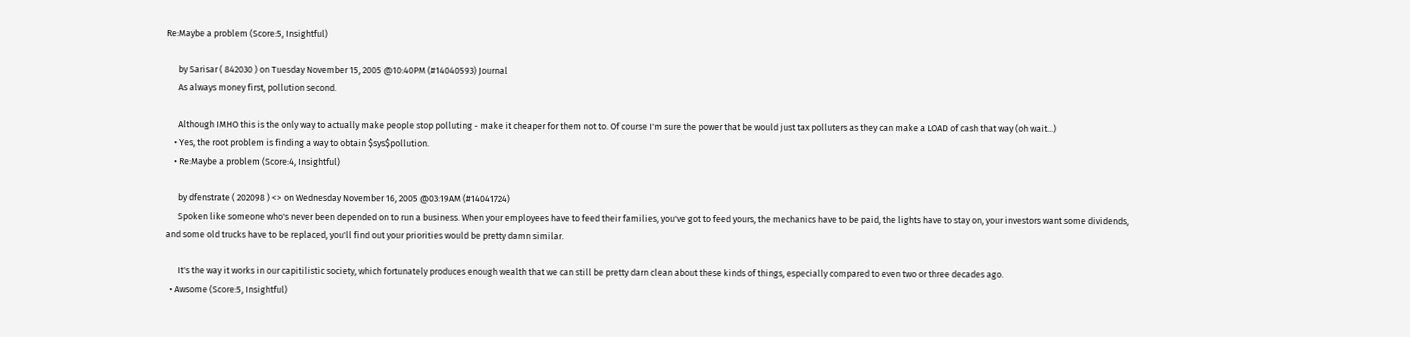Re:Maybe a problem (Score:5, Insightful)

      by Sarisar ( 842030 ) on Tuesday November 15, 2005 @10:40PM (#14040593) Journal
      As always money first, pollution second.

      Although IMHO this is the only way to actually make people stop polluting - make it cheaper for them not to. Of course I'm sure the power that be would just tax polluters as they can make a LOAD of cash that way (oh wait...)
    • Yes, the root problem is finding a way to obtain $sys$pollution.
    • Re:Maybe a problem (Score:4, Insightful)

      by dfenstrate ( 202098 ) <> on Wednesday November 16, 2005 @03:19AM (#14041724)
      Spoken like someone who's never been depended on to run a business. When your employees have to feed their families, you've got to feed yours, the mechanics have to be paid, the lights have to stay on, your investors want some dividends, and some old trucks have to be replaced, you'll find out your priorities would be pretty damn similar.

      It's the way it works in our capitilistic society, which fortunately produces enough wealth that we can still be pretty darn clean about these kinds of things, especially compared to even two or three decades ago.
  • Awsome (Score:5, Insightful)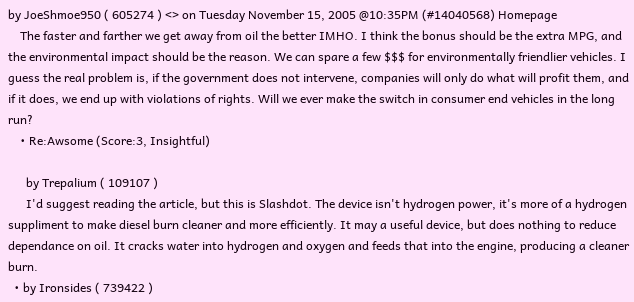by JoeShmoe950 ( 605274 ) <> on Tuesday November 15, 2005 @10:35PM (#14040568) Homepage
    The faster and farther we get away from oil the better IMHO. I think the bonus should be the extra MPG, and the environmental impact should be the reason. We can spare a few $$$ for environmentally friendlier vehicles. I guess the real problem is, if the government does not intervene, companies will only do what will profit them, and if it does, we end up with violations of rights. Will we ever make the switch in consumer end vehicles in the long run?
    • Re:Awsome (Score:3, Insightful)

      by Trepalium ( 109107 )
      I'd suggest reading the article, but this is Slashdot. The device isn't hydrogen power, it's more of a hydrogen suppliment to make diesel burn cleaner and more efficiently. It may a useful device, but does nothing to reduce dependance on oil. It cracks water into hydrogen and oxygen and feeds that into the engine, producing a cleaner burn.
  • by Ironsides ( 739422 )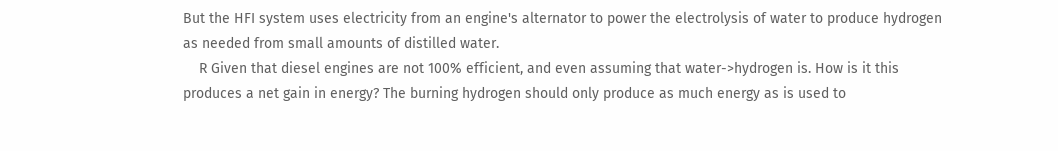But the HFI system uses electricity from an engine's alternator to power the electrolysis of water to produce hydrogen as needed from small amounts of distilled water.
    R Given that diesel engines are not 100% efficient, and even assuming that water->hydrogen is. How is it this produces a net gain in energy? The burning hydrogen should only produce as much energy as is used to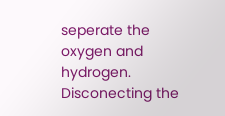seperate the oxygen and hydrogen. Disconecting the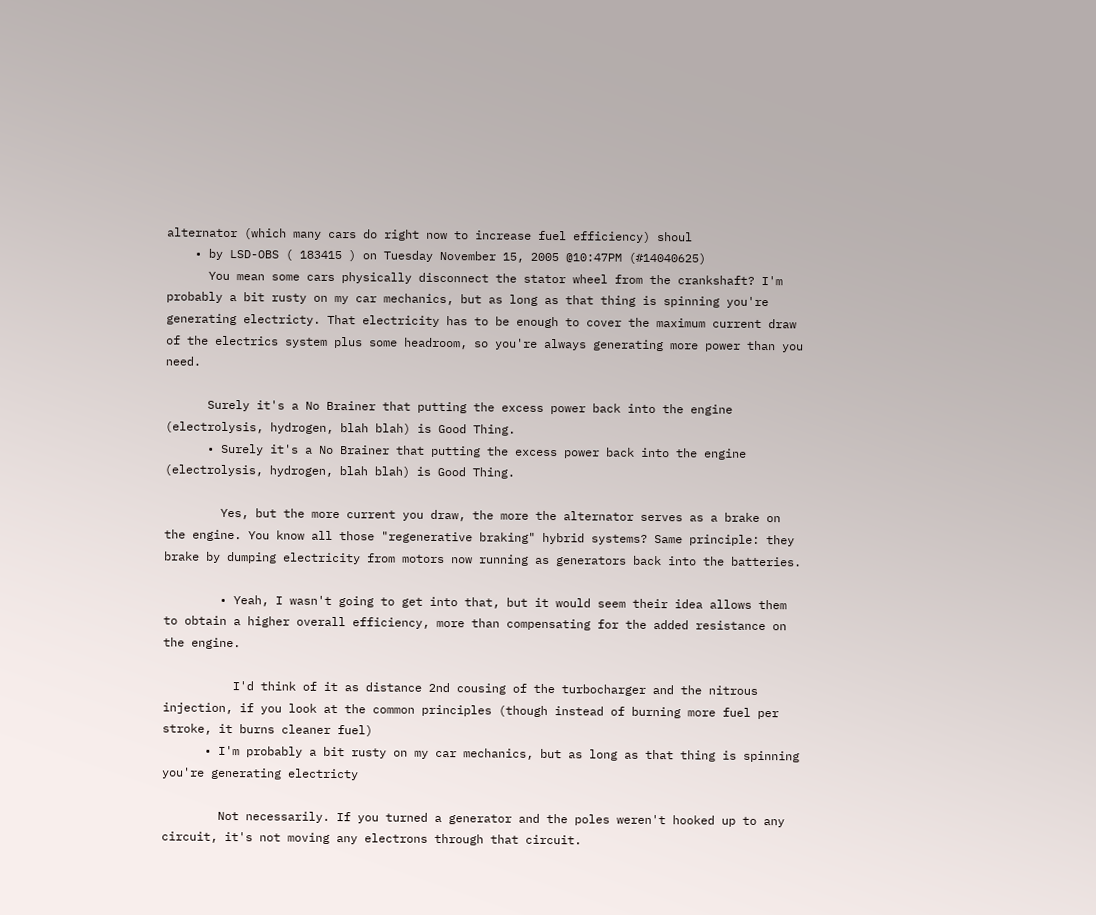alternator (which many cars do right now to increase fuel efficiency) shoul
    • by LSD-OBS ( 183415 ) on Tuesday November 15, 2005 @10:47PM (#14040625)
      You mean some cars physically disconnect the stator wheel from the crankshaft? I'm probably a bit rusty on my car mechanics, but as long as that thing is spinning you're generating electricty. That electricity has to be enough to cover the maximum current draw of the electrics system plus some headroom, so you're always generating more power than you need.

      Surely it's a No Brainer that putting the excess power back into the engine (electrolysis, hydrogen, blah blah) is Good Thing.
      • Surely it's a No Brainer that putting the excess power back into the engine (electrolysis, hydrogen, blah blah) is Good Thing.

        Yes, but the more current you draw, the more the alternator serves as a brake on the engine. You know all those "regenerative braking" hybrid systems? Same principle: they brake by dumping electricity from motors now running as generators back into the batteries.

        • Yeah, I wasn't going to get into that, but it would seem their idea allows them to obtain a higher overall efficiency, more than compensating for the added resistance on the engine.

          I'd think of it as distance 2nd cousing of the turbocharger and the nitrous injection, if you look at the common principles (though instead of burning more fuel per stroke, it burns cleaner fuel)
      • I'm probably a bit rusty on my car mechanics, but as long as that thing is spinning you're generating electricty

        Not necessarily. If you turned a generator and the poles weren't hooked up to any circuit, it's not moving any electrons through that circuit.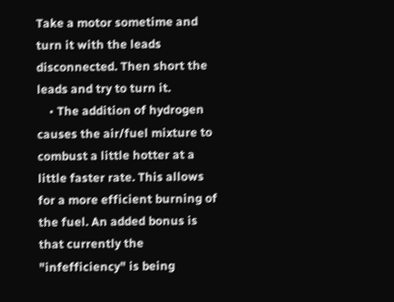Take a motor sometime and turn it with the leads disconnected. Then short the leads and try to turn it.
    • The addition of hydrogen causes the air/fuel mixture to combust a little hotter at a little faster rate. This allows for a more efficient burning of the fuel. An added bonus is that currently the "infefficiency" is being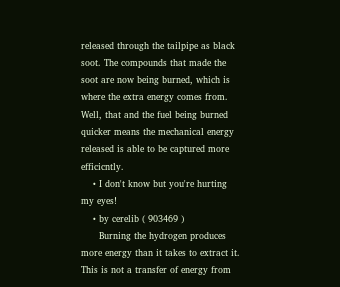released through the tailpipe as black soot. The compounds that made the soot are now being burned, which is where the extra energy comes from. Well, that and the fuel being burned quicker means the mechanical energy released is able to be captured more efficicntly.
    • I don't know but you're hurting my eyes!
    • by cerelib ( 903469 )
      Burning the hydrogen produces more energy than it takes to extract it. This is not a transfer of energy from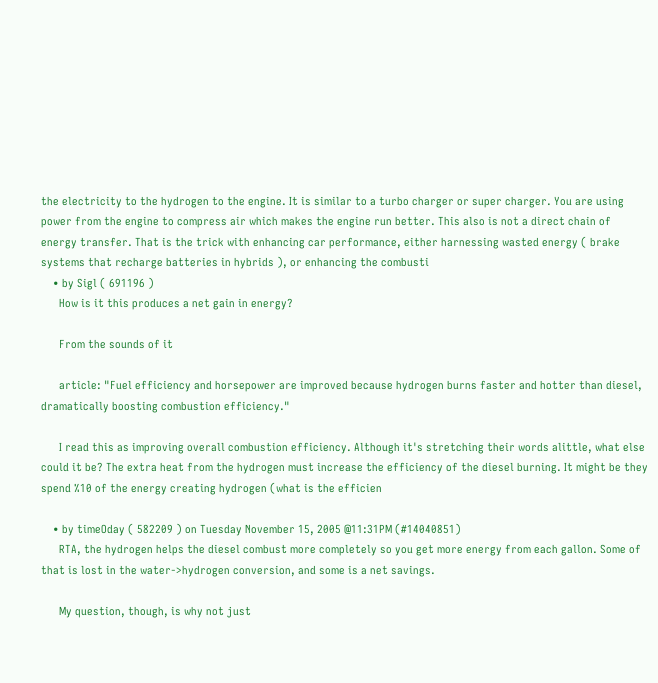the electricity to the hydrogen to the engine. It is similar to a turbo charger or super charger. You are using power from the engine to compress air which makes the engine run better. This also is not a direct chain of energy transfer. That is the trick with enhancing car performance, either harnessing wasted energy ( brake systems that recharge batteries in hybrids ), or enhancing the combusti
    • by Sigl ( 691196 )
      How is it this produces a net gain in energy?

      From the sounds of it

      article: "Fuel efficiency and horsepower are improved because hydrogen burns faster and hotter than diesel, dramatically boosting combustion efficiency."

      I read this as improving overall combustion efficiency. Although it's stretching their words alittle, what else could it be? The extra heat from the hydrogen must increase the efficiency of the diesel burning. It might be they spend %10 of the energy creating hydrogen (what is the efficien

    • by timeOday ( 582209 ) on Tuesday November 15, 2005 @11:31PM (#14040851)
      RTA, the hydrogen helps the diesel combust more completely so you get more energy from each gallon. Some of that is lost in the water->hydrogen conversion, and some is a net savings.

      My question, though, is why not just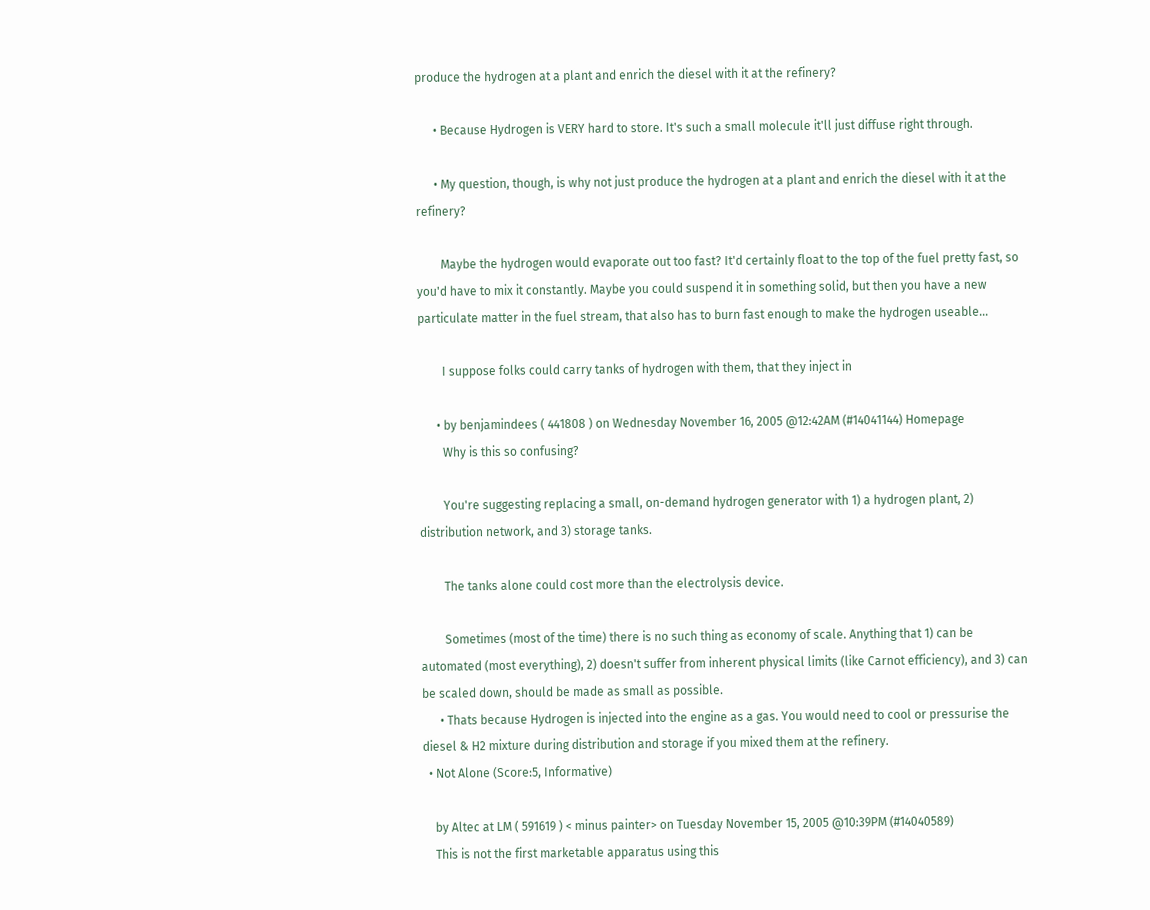produce the hydrogen at a plant and enrich the diesel with it at the refinery?

      • Because Hydrogen is VERY hard to store. It's such a small molecule it'll just diffuse right through.

      • My question, though, is why not just produce the hydrogen at a plant and enrich the diesel with it at the refinery?

        Maybe the hydrogen would evaporate out too fast? It'd certainly float to the top of the fuel pretty fast, so you'd have to mix it constantly. Maybe you could suspend it in something solid, but then you have a new particulate matter in the fuel stream, that also has to burn fast enough to make the hydrogen useable...

        I suppose folks could carry tanks of hydrogen with them, that they inject in

      • by benjamindees ( 441808 ) on Wednesday November 16, 2005 @12:42AM (#14041144) Homepage
        Why is this so confusing?

        You're suggesting replacing a small, on-demand hydrogen generator with 1) a hydrogen plant, 2) distribution network, and 3) storage tanks.

        The tanks alone could cost more than the electrolysis device.

        Sometimes (most of the time) there is no such thing as economy of scale. Anything that 1) can be automated (most everything), 2) doesn't suffer from inherent physical limits (like Carnot efficiency), and 3) can be scaled down, should be made as small as possible.
      • Thats because Hydrogen is injected into the engine as a gas. You would need to cool or pressurise the diesel & H2 mixture during distribution and storage if you mixed them at the refinery.
  • Not Alone (Score:5, Informative)

    by Altec at LM ( 591619 ) < minus painter> on Tuesday November 15, 2005 @10:39PM (#14040589)
    This is not the first marketable apparatus using this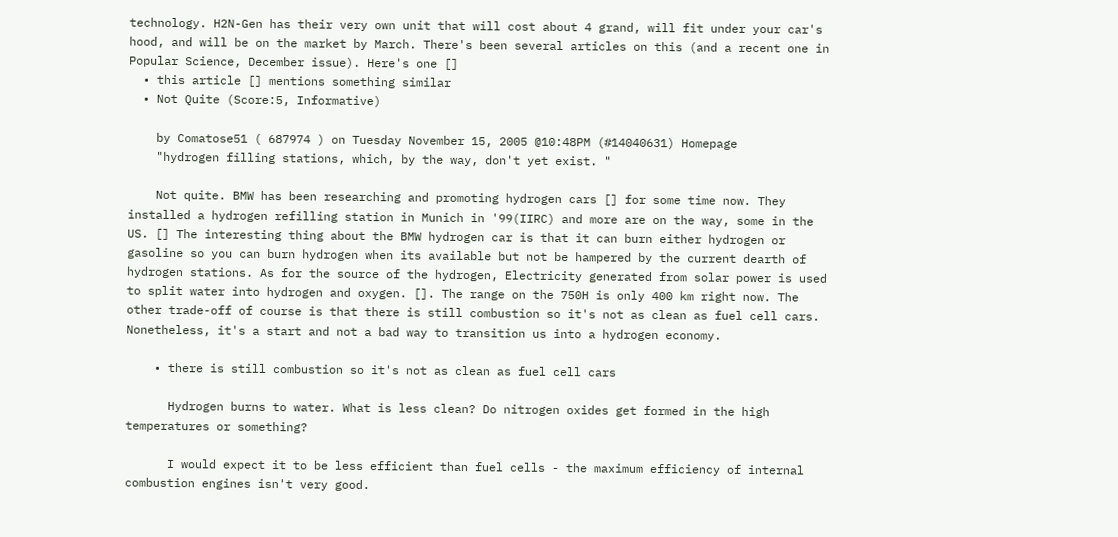technology. H2N-Gen has their very own unit that will cost about 4 grand, will fit under your car's hood, and will be on the market by March. There's been several articles on this (and a recent one in Popular Science, December issue). Here's one []
  • this article [] mentions something similar
  • Not Quite (Score:5, Informative)

    by Comatose51 ( 687974 ) on Tuesday November 15, 2005 @10:48PM (#14040631) Homepage
    "hydrogen filling stations, which, by the way, don't yet exist. "

    Not quite. BMW has been researching and promoting hydrogen cars [] for some time now. They installed a hydrogen refilling station in Munich in '99(IIRC) and more are on the way, some in the US. [] The interesting thing about the BMW hydrogen car is that it can burn either hydrogen or gasoline so you can burn hydrogen when its available but not be hampered by the current dearth of hydrogen stations. As for the source of the hydrogen, Electricity generated from solar power is used to split water into hydrogen and oxygen. []. The range on the 750H is only 400 km right now. The other trade-off of course is that there is still combustion so it's not as clean as fuel cell cars. Nonetheless, it's a start and not a bad way to transition us into a hydrogen economy.

    • there is still combustion so it's not as clean as fuel cell cars

      Hydrogen burns to water. What is less clean? Do nitrogen oxides get formed in the high temperatures or something?

      I would expect it to be less efficient than fuel cells - the maximum efficiency of internal combustion engines isn't very good.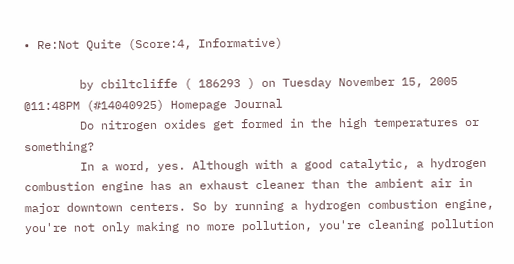• Re:Not Quite (Score:4, Informative)

        by cbiltcliffe ( 186293 ) on Tuesday November 15, 2005 @11:48PM (#14040925) Homepage Journal
        Do nitrogen oxides get formed in the high temperatures or something?
        In a word, yes. Although with a good catalytic, a hydrogen combustion engine has an exhaust cleaner than the ambient air in major downtown centers. So by running a hydrogen combustion engine, you're not only making no more pollution, you're cleaning pollution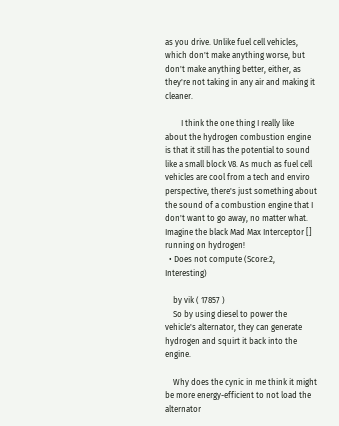as you drive. Unlike fuel cell vehicles, which don't make anything worse, but don't make anything better, either, as they're not taking in any air and making it cleaner.

        I think the one thing I really like about the hydrogen combustion engine is that it still has the potential to sound like a small block V8. As much as fuel cell vehicles are cool from a tech and enviro perspective, there's just something about the sound of a combustion engine that I don't want to go away, no matter what. Imagine the black Mad Max Interceptor [] running on hydrogen!
  • Does not compute (Score:2, Interesting)

    by vik ( 17857 )
    So by using diesel to power the vehicle's alternator, they can generate hydrogen and squirt it back into the engine.

    Why does the cynic in me think it might be more energy-efficient to not load the alternator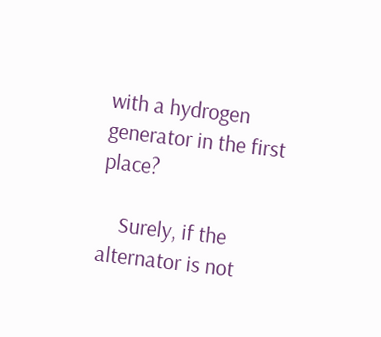with a hydrogen generator in the first place?

    Surely, if the alternator is not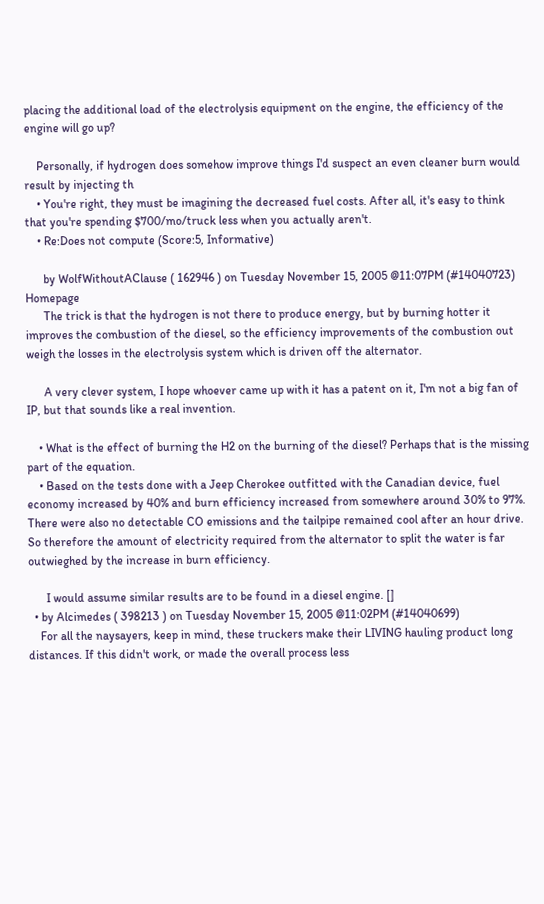placing the additional load of the electrolysis equipment on the engine, the efficiency of the engine will go up?

    Personally, if hydrogen does somehow improve things I'd suspect an even cleaner burn would result by injecting th
    • You're right, they must be imagining the decreased fuel costs. After all, it's easy to think that you're spending $700/mo/truck less when you actually aren't.
    • Re:Does not compute (Score:5, Informative)

      by WolfWithoutAClause ( 162946 ) on Tuesday November 15, 2005 @11:07PM (#14040723) Homepage
      The trick is that the hydrogen is not there to produce energy, but by burning hotter it improves the combustion of the diesel, so the efficiency improvements of the combustion out weigh the losses in the electrolysis system which is driven off the alternator.

      A very clever system, I hope whoever came up with it has a patent on it, I'm not a big fan of IP, but that sounds like a real invention.

    • What is the effect of burning the H2 on the burning of the diesel? Perhaps that is the missing part of the equation.
    • Based on the tests done with a Jeep Cherokee outfitted with the Canadian device, fuel economy increased by 40% and burn efficiency increased from somewhere around 30% to 97%. There were also no detectable CO emissions and the tailpipe remained cool after an hour drive. So therefore the amount of electricity required from the alternator to split the water is far outwieghed by the increase in burn efficiency.

      I would assume similar results are to be found in a diesel engine. []
  • by Alcimedes ( 398213 ) on Tuesday November 15, 2005 @11:02PM (#14040699)
    For all the naysayers, keep in mind, these truckers make their LIVING hauling product long distances. If this didn't work, or made the overall process less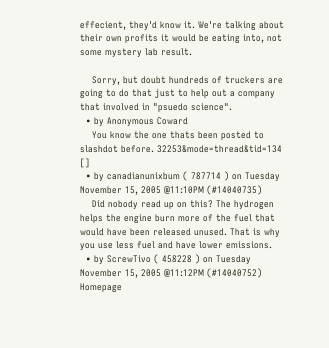effecient, they'd know it. We're talking about their own profits it would be eating into, not some mystery lab result.

    Sorry, but doubt hundreds of truckers are going to do that just to help out a company that involved in "psuedo science".
  • by Anonymous Coward
    You know the one thats been posted to slashdot before. 32253&mode=thread&tid=134 []
  • by canadianunixbum ( 787714 ) on Tuesday November 15, 2005 @11:10PM (#14040735)
    Did nobody read up on this? The hydrogen helps the engine burn more of the fuel that would have been released unused. That is why you use less fuel and have lower emissions.
  • by ScrewTivo ( 458228 ) on Tuesday November 15, 2005 @11:12PM (#14040752) Homepage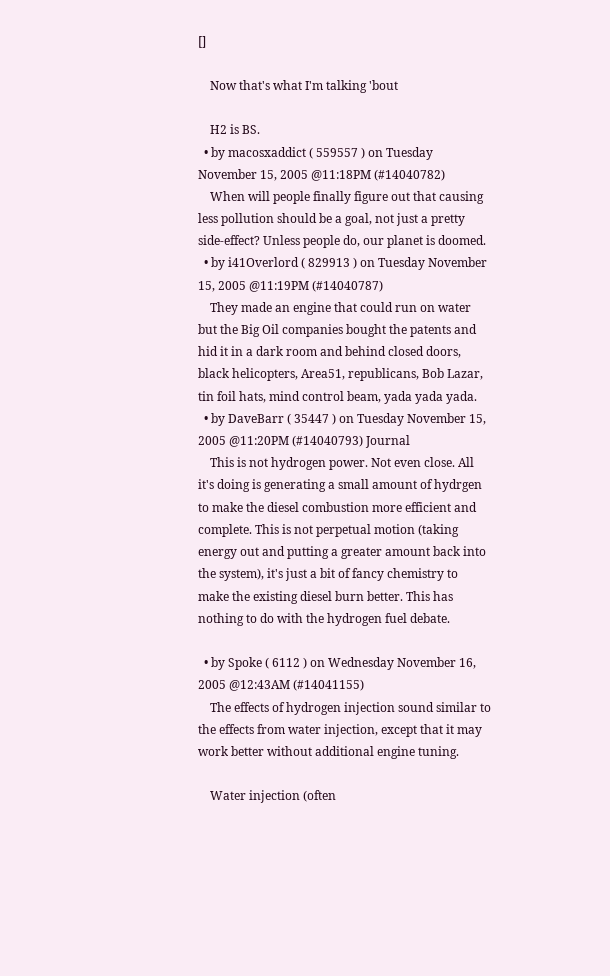[]

    Now that's what I'm talking 'bout

    H2 is BS.
  • by macosxaddict ( 559557 ) on Tuesday November 15, 2005 @11:18PM (#14040782)
    When will people finally figure out that causing less pollution should be a goal, not just a pretty side-effect? Unless people do, our planet is doomed.
  • by i41Overlord ( 829913 ) on Tuesday November 15, 2005 @11:19PM (#14040787)
    They made an engine that could run on water but the Big Oil companies bought the patents and hid it in a dark room and behind closed doors, black helicopters, Area51, republicans, Bob Lazar, tin foil hats, mind control beam, yada yada yada.
  • by DaveBarr ( 35447 ) on Tuesday November 15, 2005 @11:20PM (#14040793) Journal
    This is not hydrogen power. Not even close. All it's doing is generating a small amount of hydrgen to make the diesel combustion more efficient and complete. This is not perpetual motion (taking energy out and putting a greater amount back into the system), it's just a bit of fancy chemistry to make the existing diesel burn better. This has nothing to do with the hydrogen fuel debate.

  • by Spoke ( 6112 ) on Wednesday November 16, 2005 @12:43AM (#14041155)
    The effects of hydrogen injection sound similar to the effects from water injection, except that it may work better without additional engine tuning.

    Water injection (often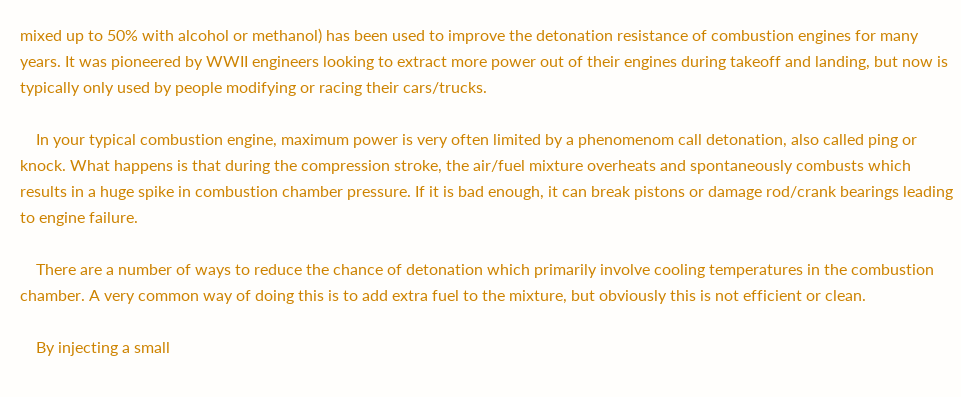mixed up to 50% with alcohol or methanol) has been used to improve the detonation resistance of combustion engines for many years. It was pioneered by WWII engineers looking to extract more power out of their engines during takeoff and landing, but now is typically only used by people modifying or racing their cars/trucks.

    In your typical combustion engine, maximum power is very often limited by a phenomenom call detonation, also called ping or knock. What happens is that during the compression stroke, the air/fuel mixture overheats and spontaneously combusts which results in a huge spike in combustion chamber pressure. If it is bad enough, it can break pistons or damage rod/crank bearings leading to engine failure.

    There are a number of ways to reduce the chance of detonation which primarily involve cooling temperatures in the combustion chamber. A very common way of doing this is to add extra fuel to the mixture, but obviously this is not efficient or clean.

    By injecting a small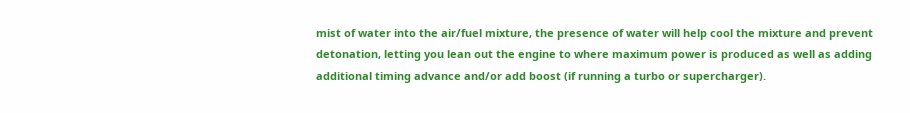mist of water into the air/fuel mixture, the presence of water will help cool the mixture and prevent detonation, letting you lean out the engine to where maximum power is produced as well as adding additional timing advance and/or add boost (if running a turbo or supercharger).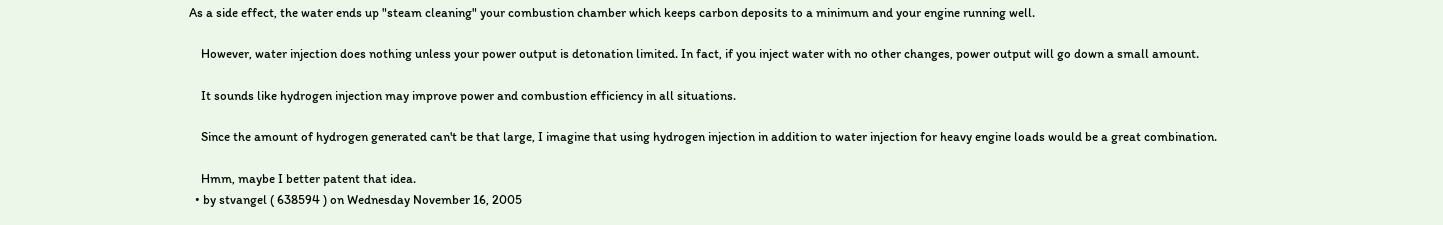As a side effect, the water ends up "steam cleaning" your combustion chamber which keeps carbon deposits to a minimum and your engine running well.

    However, water injection does nothing unless your power output is detonation limited. In fact, if you inject water with no other changes, power output will go down a small amount.

    It sounds like hydrogen injection may improve power and combustion efficiency in all situations.

    Since the amount of hydrogen generated can't be that large, I imagine that using hydrogen injection in addition to water injection for heavy engine loads would be a great combination.

    Hmm, maybe I better patent that idea.
  • by stvangel ( 638594 ) on Wednesday November 16, 2005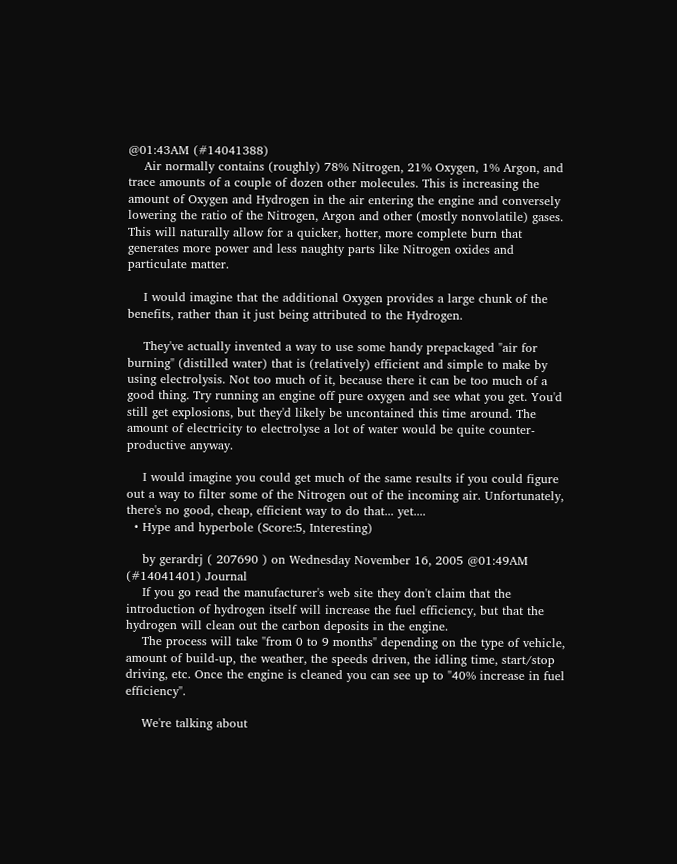@01:43AM (#14041388)
    Air normally contains (roughly) 78% Nitrogen, 21% Oxygen, 1% Argon, and trace amounts of a couple of dozen other molecules. This is increasing the amount of Oxygen and Hydrogen in the air entering the engine and conversely lowering the ratio of the Nitrogen, Argon and other (mostly nonvolatile) gases. This will naturally allow for a quicker, hotter, more complete burn that generates more power and less naughty parts like Nitrogen oxides and particulate matter.

    I would imagine that the additional Oxygen provides a large chunk of the benefits, rather than it just being attributed to the Hydrogen.

    They've actually invented a way to use some handy prepackaged "air for burning" (distilled water) that is (relatively) efficient and simple to make by using electrolysis. Not too much of it, because there it can be too much of a good thing. Try running an engine off pure oxygen and see what you get. You'd still get explosions, but they'd likely be uncontained this time around. The amount of electricity to electrolyse a lot of water would be quite counter-productive anyway.

    I would imagine you could get much of the same results if you could figure out a way to filter some of the Nitrogen out of the incoming air. Unfortunately, there's no good, cheap, efficient way to do that... yet....
  • Hype and hyperbole (Score:5, Interesting)

    by gerardrj ( 207690 ) on Wednesday November 16, 2005 @01:49AM (#14041401) Journal
    If you go read the manufacturer's web site they don't claim that the introduction of hydrogen itself will increase the fuel efficiency, but that the hydrogen will clean out the carbon deposits in the engine.
    The process will take "from 0 to 9 months" depending on the type of vehicle, amount of build-up, the weather, the speeds driven, the idling time, start/stop driving, etc. Once the engine is cleaned you can see up to "40% increase in fuel efficiency".

    We're talking about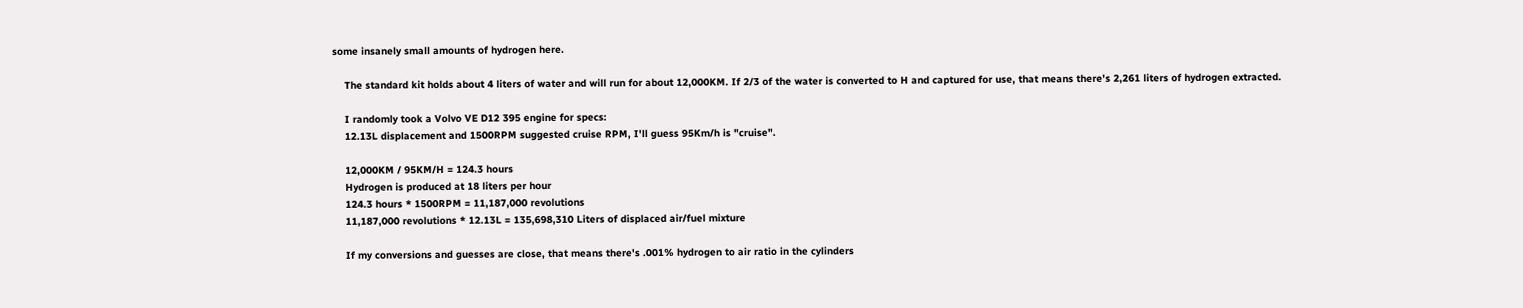some insanely small amounts of hydrogen here.

    The standard kit holds about 4 liters of water and will run for about 12,000KM. If 2/3 of the water is converted to H and captured for use, that means there's 2,261 liters of hydrogen extracted.

    I randomly took a Volvo VE D12 395 engine for specs:
    12.13L displacement and 1500RPM suggested cruise RPM, I'll guess 95Km/h is "cruise".

    12,000KM / 95KM/H = 124.3 hours
    Hydrogen is produced at 18 liters per hour
    124.3 hours * 1500RPM = 11,187,000 revolutions
    11,187,000 revolutions * 12.13L = 135,698,310 Liters of displaced air/fuel mixture

    If my conversions and guesses are close, that means there's .001% hydrogen to air ratio in the cylinders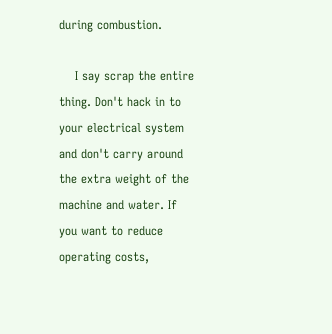during combustion.

    I say scrap the entire thing. Don't hack in to your electrical system and don't carry around the extra weight of the machine and water. If you want to reduce operating costs,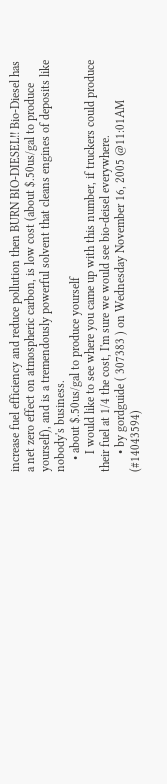increase fuel efficiency and reduce pollution then BURN BIO-DIESEL!! Bio-Diesel has a net zero effect on atmospheric carbon, is low cost (about $.50us/gal to produce yourself), and is a tremendously powerful solvent that cleans engines of deposits like nobody's business.
    • about $.50us/gal to produce yourself
      I would like to see where you came up with this number, if truckers could produce their fuel at 1/4 the cost, I'm sure we would see bio-deisel everywhere.
      • by gordguide ( 307383 ) on Wednesday November 16, 2005 @11:01AM (#14043594)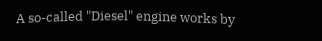A so-called "Diesel" engine works by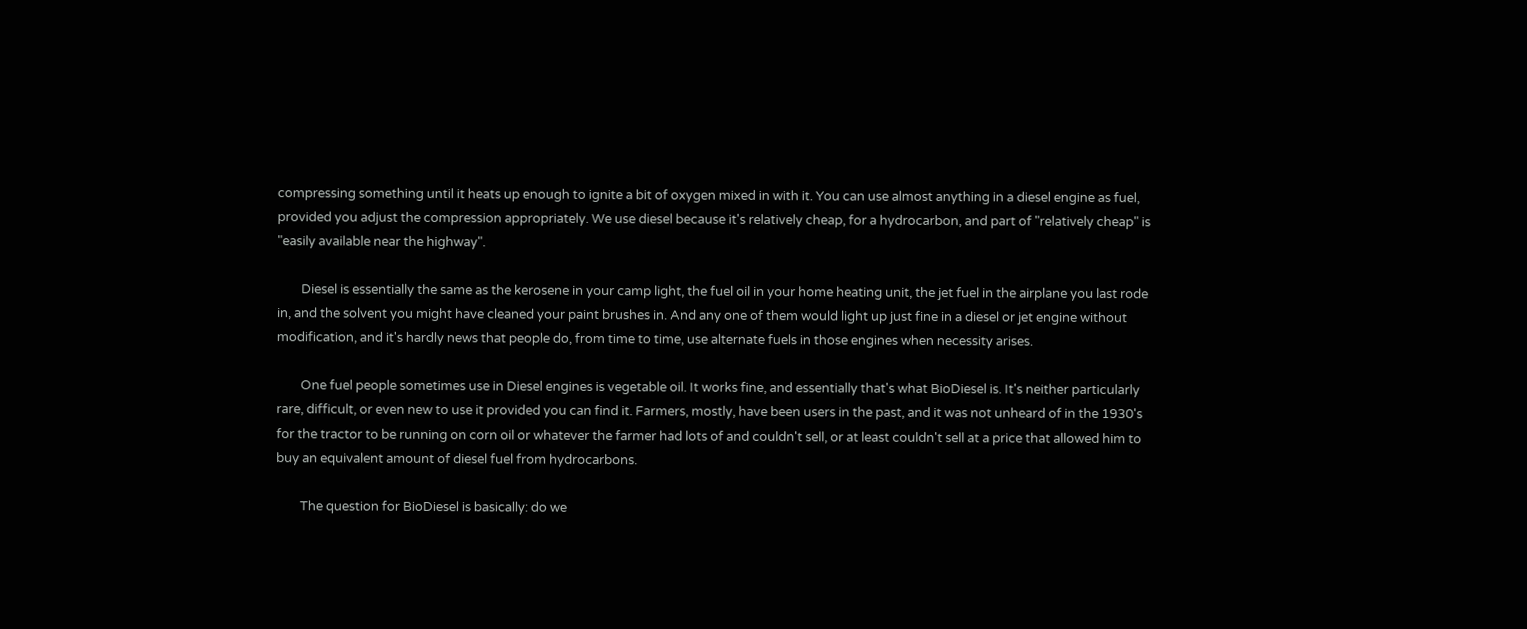compressing something until it heats up enough to ignite a bit of oxygen mixed in with it. You can use almost anything in a diesel engine as fuel, provided you adjust the compression appropriately. We use diesel because it's relatively cheap, for a hydrocarbon, and part of "relatively cheap" is "easily available near the highway".

        Diesel is essentially the same as the kerosene in your camp light, the fuel oil in your home heating unit, the jet fuel in the airplane you last rode in, and the solvent you might have cleaned your paint brushes in. And any one of them would light up just fine in a diesel or jet engine without modification, and it's hardly news that people do, from time to time, use alternate fuels in those engines when necessity arises.

        One fuel people sometimes use in Diesel engines is vegetable oil. It works fine, and essentially that's what BioDiesel is. It's neither particularly rare, difficult, or even new to use it provided you can find it. Farmers, mostly, have been users in the past, and it was not unheard of in the 1930's for the tractor to be running on corn oil or whatever the farmer had lots of and couldn't sell, or at least couldn't sell at a price that allowed him to buy an equivalent amount of diesel fuel from hydrocarbons.

        The question for BioDiesel is basically: do we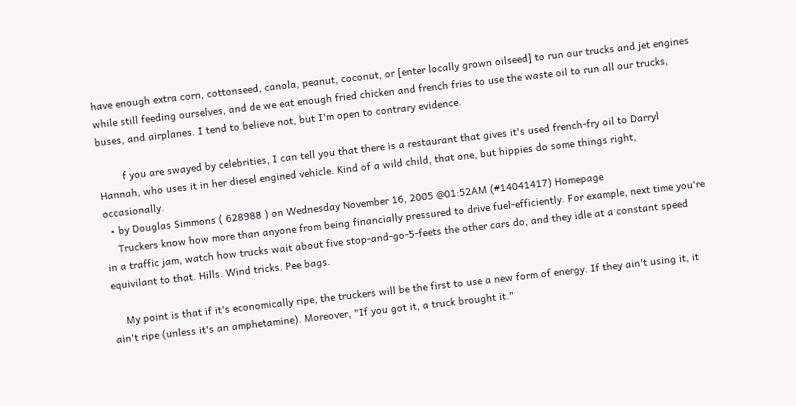have enough extra corn, cottonseed, canola, peanut, coconut, or [enter locally grown oilseed] to run our trucks and jet engines while still feeding ourselves, and de we eat enough fried chicken and french fries to use the waste oil to run all our trucks, buses, and airplanes. I tend to believe not, but I'm open to contrary evidence.

        f you are swayed by celebrities, I can tell you that there is a restaurant that gives it's used french-fry oil to Darryl Hannah, who uses it in her diesel engined vehicle. Kind of a wild child, that one, but hippies do some things right, occasionally.
  • by Douglas Simmons ( 628988 ) on Wednesday November 16, 2005 @01:52AM (#14041417) Homepage
    Truckers know how more than anyone from being financially pressured to drive fuel-efficiently. For example, next time you're in a traffic jam, watch how trucks wait about five stop-and-go-5-feets the other cars do, and they idle at a constant speed equivilant to that. Hills. Wind tricks. Pee bags.

    My point is that if it's economically ripe, the truckers will be the first to use a new form of energy. If they ain't using it, it ain't ripe (unless it's an amphetamine). Moreover, "If you got it, a truck brought it."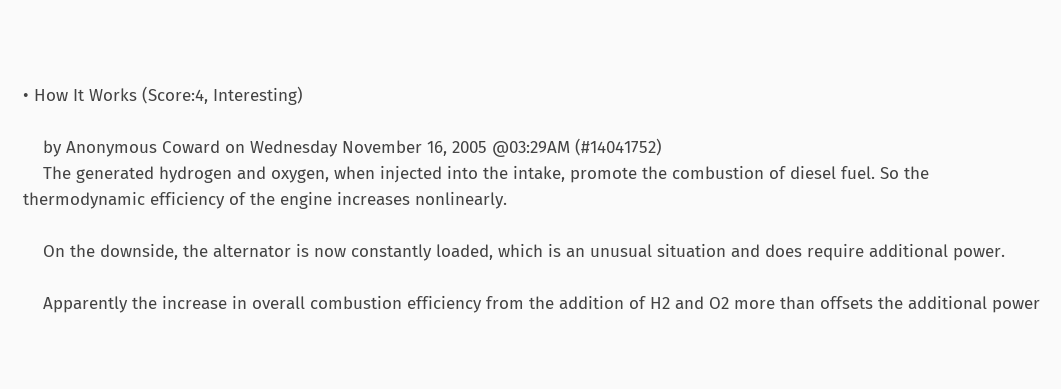• How It Works (Score:4, Interesting)

    by Anonymous Coward on Wednesday November 16, 2005 @03:29AM (#14041752)
    The generated hydrogen and oxygen, when injected into the intake, promote the combustion of diesel fuel. So the thermodynamic efficiency of the engine increases nonlinearly.

    On the downside, the alternator is now constantly loaded, which is an unusual situation and does require additional power.

    Apparently the increase in overall combustion efficiency from the addition of H2 and O2 more than offsets the additional power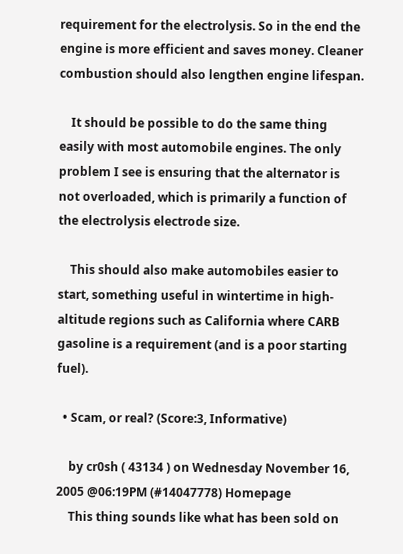requirement for the electrolysis. So in the end the engine is more efficient and saves money. Cleaner combustion should also lengthen engine lifespan.

    It should be possible to do the same thing easily with most automobile engines. The only problem I see is ensuring that the alternator is not overloaded, which is primarily a function of the electrolysis electrode size.

    This should also make automobiles easier to start, something useful in wintertime in high-altitude regions such as California where CARB gasoline is a requirement (and is a poor starting fuel).

  • Scam, or real? (Score:3, Informative)

    by cr0sh ( 43134 ) on Wednesday November 16, 2005 @06:19PM (#14047778) Homepage
    This thing sounds like what has been sold on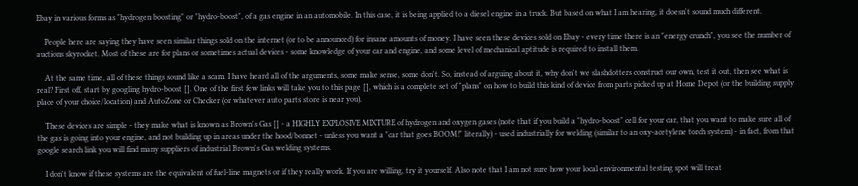Ebay in various forms as "hydrogen boosting" or "hydro-boost", of a gas engine in an automobile. In this case, it is being applied to a diesel engine in a truck. But based on what I am hearing, it doesn't sound much different.

    People here are saying they have seen similar things sold on the internet (or to be announced) for insane amounts of money. I have seen these devices sold on Ebay - every time there is an "energy crunch", you see the number of auctions skyrocket. Most of these are for plans or sometimes actual devices - some knowledge of your car and engine, and some level of mechanical aptitude is required to install them.

    At the same time, all of these things sound like a scam. I have heard all of the arguments, some make sense, some don't. So, instead of arguing about it, why don't we slashdotters construct our own, test it out, then see what is real? First off, start by googling hydro-boost []. One of the first few links will take you to this page [], which is a complete set of "plans" on how to build this kind of device from parts picked up at Home Depot (or the building supply place of your choice/location) and AutoZone or Checker (or whatever auto parts store is near you).

    These devices are simple - they make what is known as Brown's Gas [] - a HIGHLY EXPLOSIVE MIXTURE of hydrogen and oxygen gases (note that if you build a "hydro-boost" cell for your car, that you want to make sure all of the gas is going into your engine, and not building up in areas under the hood/bonnet - unless you want a "car that goes BOOM!" literally) - used industrially for welding (similar to an oxy-acetylene torch system) - in fact, from that google search link you will find many suppliers of industrial Brown's Gas welding systems.

    I don't know if these systems are the equivalent of fuel-line magnets or if they really work. If you are willing, try it yourself. Also note that I am not sure how your local environmental testing spot will treat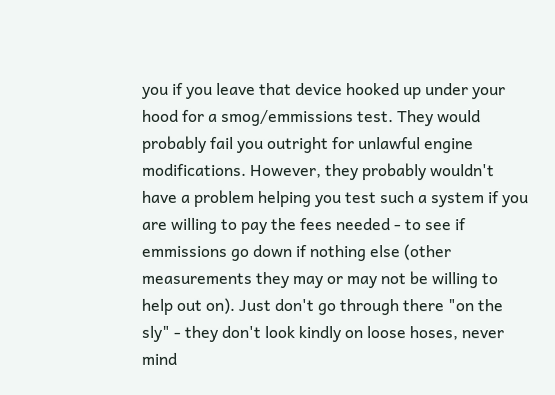you if you leave that device hooked up under your hood for a smog/emmissions test. They would probably fail you outright for unlawful engine modifications. However, they probably wouldn't have a problem helping you test such a system if you are willing to pay the fees needed - to see if emmissions go down if nothing else (other measurements they may or may not be willing to help out on). Just don't go through there "on the sly" - they don't look kindly on loose hoses, never mind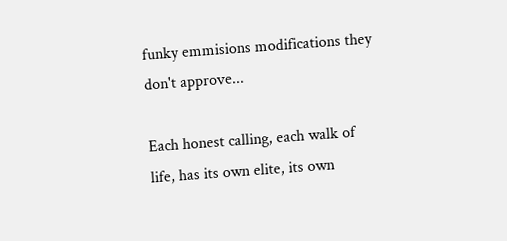funky emmisions modifications they don't approve...

Each honest calling, each walk of life, has its own elite, its own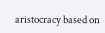aristocracy based on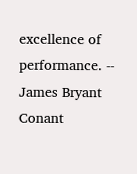excellence of performance. -- James Bryant Conant